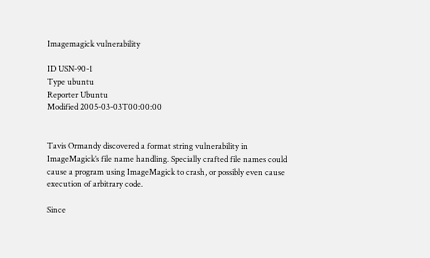Imagemagick vulnerability

ID USN-90-1
Type ubuntu
Reporter Ubuntu
Modified 2005-03-03T00:00:00


Tavis Ormandy discovered a format string vulnerability in ImageMagick’s file name handling. Specially crafted file names could cause a program using ImageMagick to crash, or possibly even cause execution of arbitrary code.

Since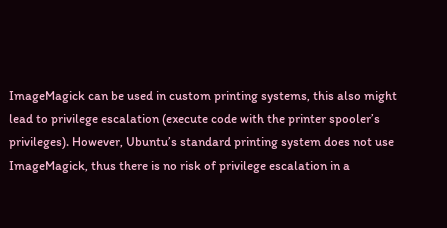ImageMagick can be used in custom printing systems, this also might lead to privilege escalation (execute code with the printer spooler’s privileges). However, Ubuntu’s standard printing system does not use ImageMagick, thus there is no risk of privilege escalation in a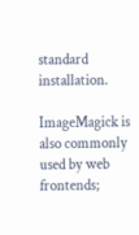standard installation.

ImageMagick is also commonly used by web frontends;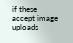if these accept image uploads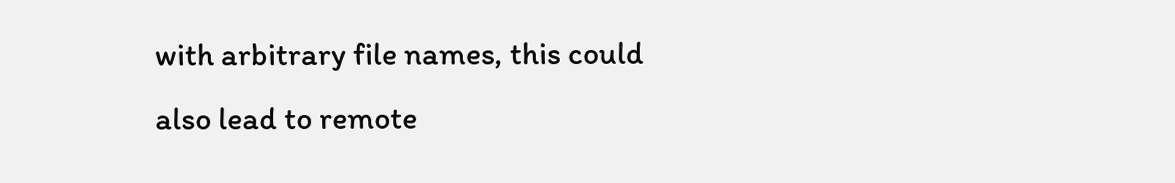with arbitrary file names, this could also lead to remote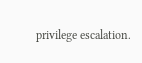privilege escalation.